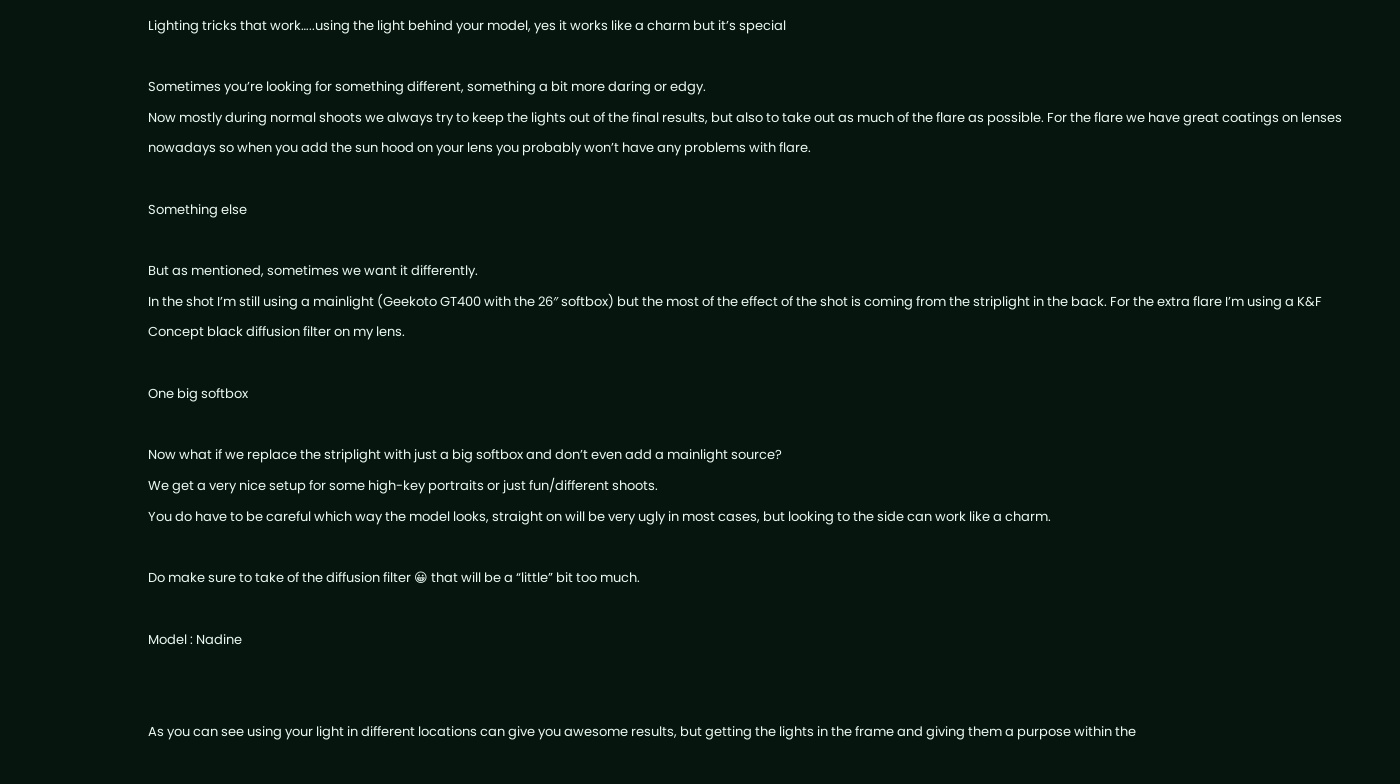Lighting tricks that work…..using the light behind your model, yes it works like a charm but it’s special

Sometimes you’re looking for something different, something a bit more daring or edgy.
Now mostly during normal shoots we always try to keep the lights out of the final results, but also to take out as much of the flare as possible. For the flare we have great coatings on lenses nowadays so when you add the sun hood on your lens you probably won’t have any problems with flare.

Something else

But as mentioned, sometimes we want it differently.
In the shot I’m still using a mainlight (Geekoto GT400 with the 26″ softbox) but the most of the effect of the shot is coming from the striplight in the back. For the extra flare I’m using a K&F Concept black diffusion filter on my lens.

One big softbox

Now what if we replace the striplight with just a big softbox and don’t even add a mainlight source?
We get a very nice setup for some high-key portraits or just fun/different shoots.
You do have to be careful which way the model looks, straight on will be very ugly in most cases, but looking to the side can work like a charm.

Do make sure to take of the diffusion filter 😀 that will be a “little” bit too much.

Model : Nadine


As you can see using your light in different locations can give you awesome results, but getting the lights in the frame and giving them a purpose within the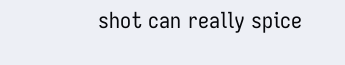shot can really spice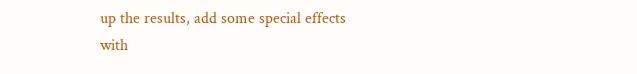up the results, add some special effects with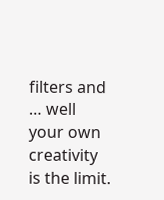filters and … well your own creativity is the limit.